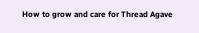How to grow and care for Thread Agave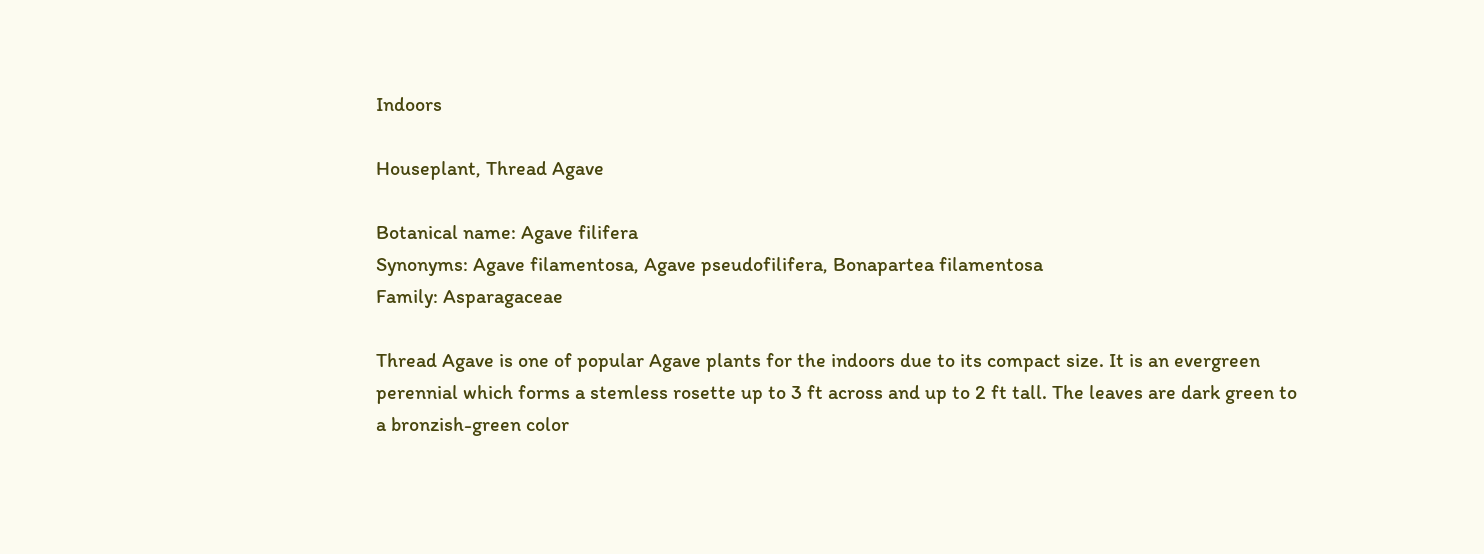Indoors

Houseplant, Thread Agave

Botanical name: Agave filifera
Synonyms: Agave filamentosa, Agave pseudofilifera, Bonapartea filamentosa
Family: Asparagaceae

Thread Agave is one of popular Agave plants for the indoors due to its compact size. It is an evergreen perennial which forms a stemless rosette up to 3 ft across and up to 2 ft tall. The leaves are dark green to a bronzish-green color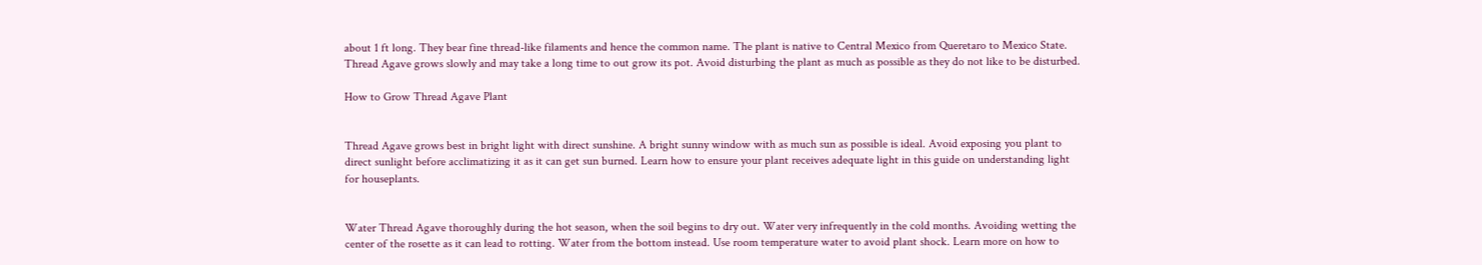about 1 ft long. They bear fine thread-like filaments and hence the common name. The plant is native to Central Mexico from Queretaro to Mexico State. Thread Agave grows slowly and may take a long time to out grow its pot. Avoid disturbing the plant as much as possible as they do not like to be disturbed.

How to Grow Thread Agave Plant


Thread Agave grows best in bright light with direct sunshine. A bright sunny window with as much sun as possible is ideal. Avoid exposing you plant to direct sunlight before acclimatizing it as it can get sun burned. Learn how to ensure your plant receives adequate light in this guide on understanding light for houseplants.


Water Thread Agave thoroughly during the hot season, when the soil begins to dry out. Water very infrequently in the cold months. Avoiding wetting the center of the rosette as it can lead to rotting. Water from the bottom instead. Use room temperature water to avoid plant shock. Learn more on how to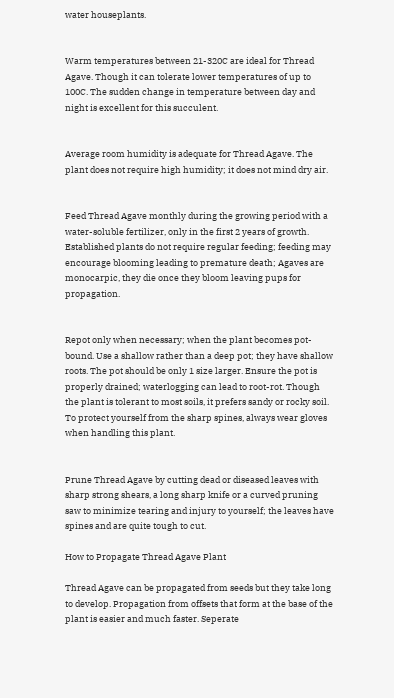water houseplants.


Warm temperatures between 21-320C are ideal for Thread Agave. Though it can tolerate lower temperatures of up to 100C. The sudden change in temperature between day and night is excellent for this succulent.


Average room humidity is adequate for Thread Agave. The plant does not require high humidity; it does not mind dry air.


Feed Thread Agave monthly during the growing period with a water-soluble fertilizer, only in the first 2 years of growth. Established plants do not require regular feeding; feeding may encourage blooming leading to premature death; Agaves are monocarpic, they die once they bloom leaving pups for propagation.


Repot only when necessary; when the plant becomes pot-bound. Use a shallow rather than a deep pot; they have shallow roots. The pot should be only 1 size larger. Ensure the pot is properly drained; waterlogging can lead to root-rot. Though the plant is tolerant to most soils, it prefers sandy or rocky soil. To protect yourself from the sharp spines, always wear gloves when handling this plant.


Prune Thread Agave by cutting dead or diseased leaves with sharp strong shears, a long sharp knife or a curved pruning saw to minimize tearing and injury to yourself; the leaves have spines and are quite tough to cut.

How to Propagate Thread Agave Plant

Thread Agave can be propagated from seeds but they take long to develop. Propagation from offsets that form at the base of the plant is easier and much faster. Seperate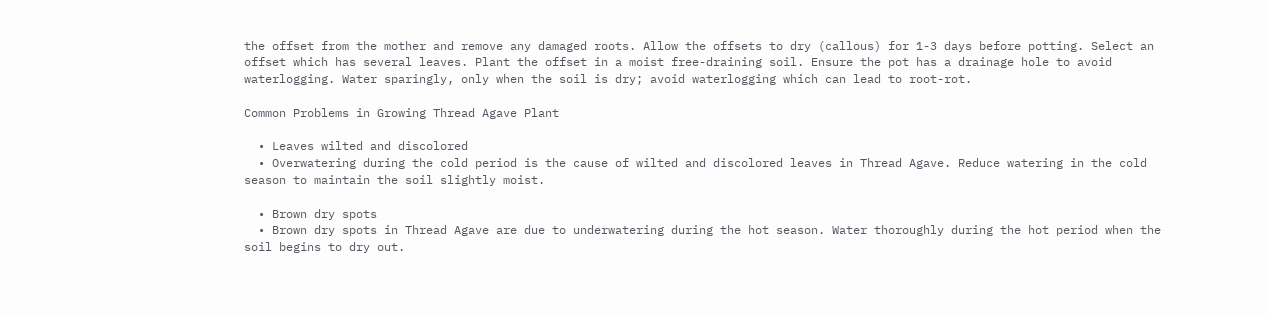the offset from the mother and remove any damaged roots. Allow the offsets to dry (callous) for 1-3 days before potting. Select an offset which has several leaves. Plant the offset in a moist free-draining soil. Ensure the pot has a drainage hole to avoid waterlogging. Water sparingly, only when the soil is dry; avoid waterlogging which can lead to root-rot.

Common Problems in Growing Thread Agave Plant

  • Leaves wilted and discolored
  • Overwatering during the cold period is the cause of wilted and discolored leaves in Thread Agave. Reduce watering in the cold season to maintain the soil slightly moist.

  • Brown dry spots
  • Brown dry spots in Thread Agave are due to underwatering during the hot season. Water thoroughly during the hot period when the soil begins to dry out.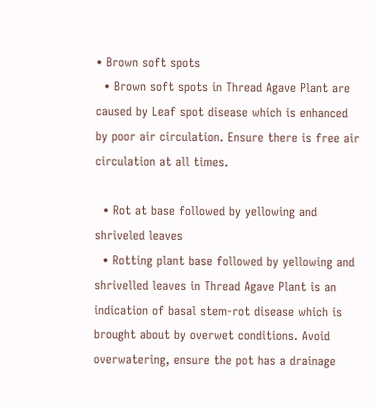• Brown soft spots
  • Brown soft spots in Thread Agave Plant are caused by Leaf spot disease which is enhanced by poor air circulation. Ensure there is free air circulation at all times.

  • Rot at base followed by yellowing and shriveled leaves
  • Rotting plant base followed by yellowing and shrivelled leaves in Thread Agave Plant is an indication of basal stem-rot disease which is brought about by overwet conditions. Avoid overwatering, ensure the pot has a drainage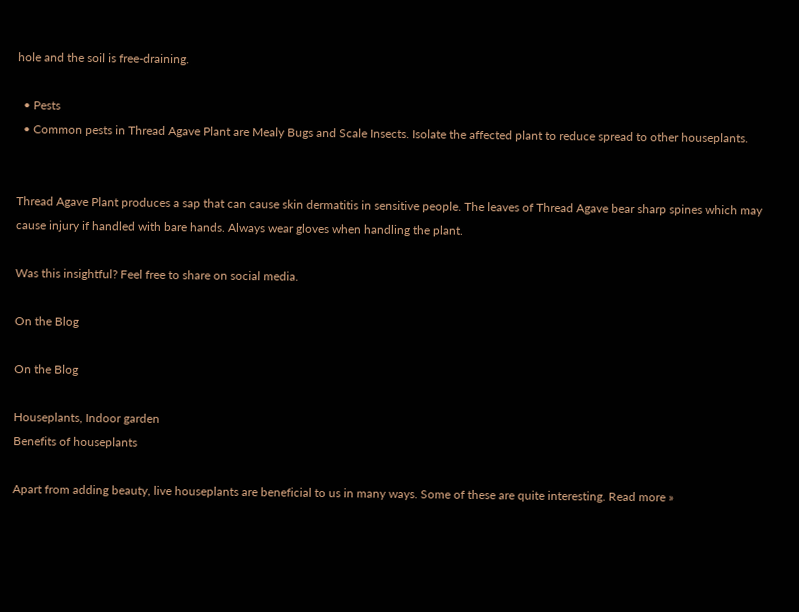hole and the soil is free-draining.

  • Pests
  • Common pests in Thread Agave Plant are Mealy Bugs and Scale Insects. Isolate the affected plant to reduce spread to other houseplants.


Thread Agave Plant produces a sap that can cause skin dermatitis in sensitive people. The leaves of Thread Agave bear sharp spines which may cause injury if handled with bare hands. Always wear gloves when handling the plant.

Was this insightful? Feel free to share on social media.

On the Blog

On the Blog

Houseplants, Indoor garden
Benefits of houseplants

Apart from adding beauty, live houseplants are beneficial to us in many ways. Some of these are quite interesting. Read more »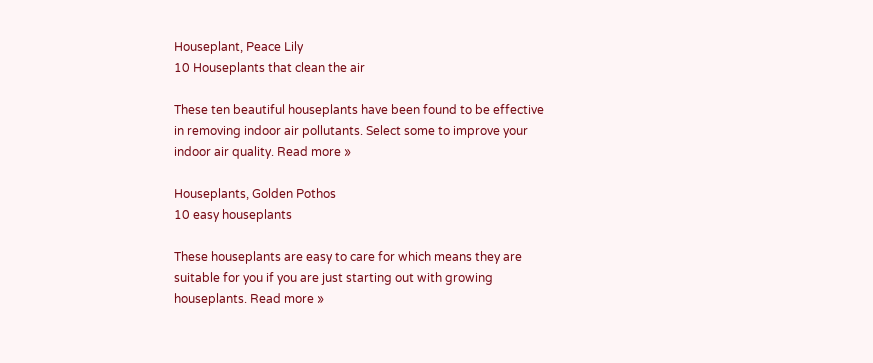Houseplant, Peace Lily
10 Houseplants that clean the air

These ten beautiful houseplants have been found to be effective in removing indoor air pollutants. Select some to improve your indoor air quality. Read more »

Houseplants, Golden Pothos
10 easy houseplants

These houseplants are easy to care for which means they are suitable for you if you are just starting out with growing houseplants. Read more »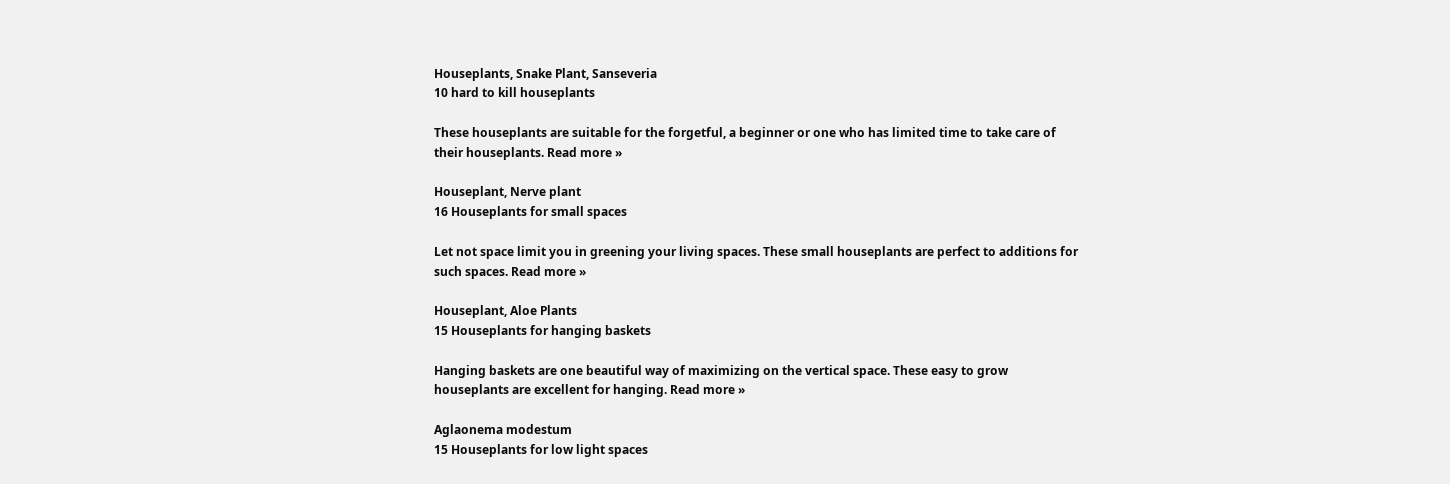Houseplants, Snake Plant, Sanseveria
10 hard to kill houseplants

These houseplants are suitable for the forgetful, a beginner or one who has limited time to take care of their houseplants. Read more »

Houseplant, Nerve plant
16 Houseplants for small spaces

Let not space limit you in greening your living spaces. These small houseplants are perfect to additions for such spaces. Read more »

Houseplant, Aloe Plants
15 Houseplants for hanging baskets

Hanging baskets are one beautiful way of maximizing on the vertical space. These easy to grow houseplants are excellent for hanging. Read more »

Aglaonema modestum
15 Houseplants for low light spaces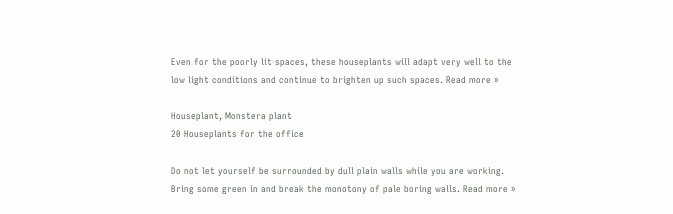Even for the poorly lit spaces, these houseplants will adapt very well to the low light conditions and continue to brighten up such spaces. Read more »

Houseplant, Monstera plant
20 Houseplants for the office

Do not let yourself be surrounded by dull plain walls while you are working. Bring some green in and break the monotony of pale boring walls. Read more »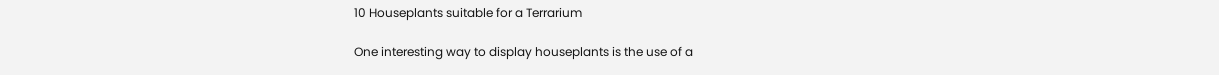10 Houseplants suitable for a Terrarium

One interesting way to display houseplants is the use of a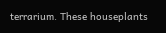terrarium. These houseplants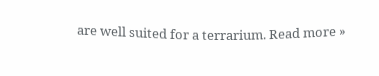are well suited for a terrarium. Read more »